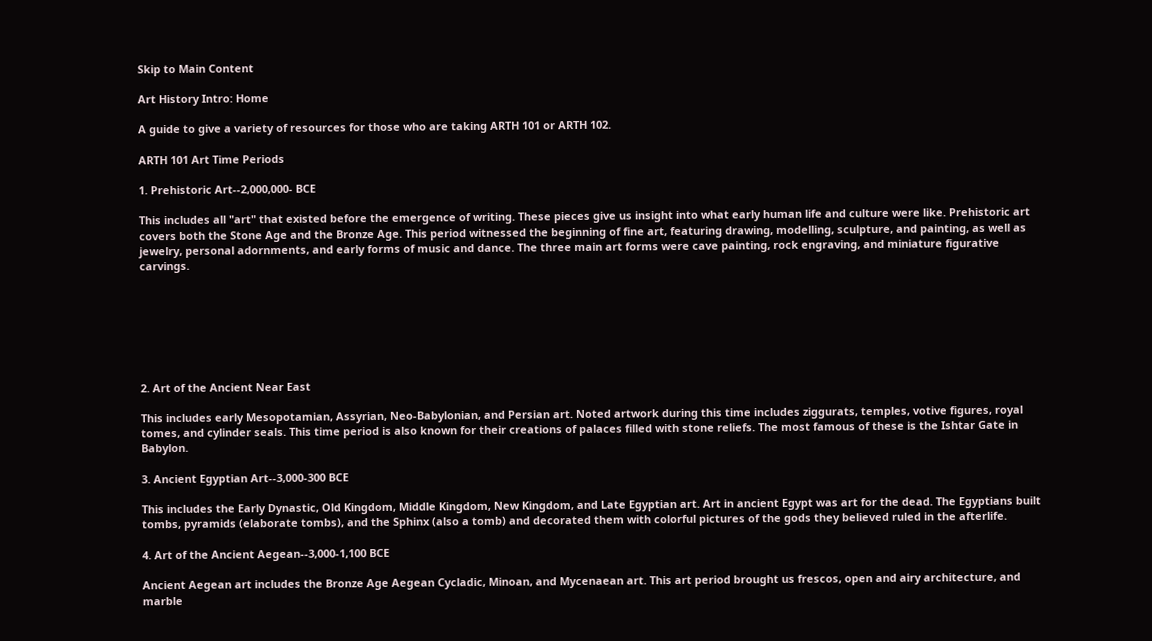Skip to Main Content

Art History Intro: Home

A guide to give a variety of resources for those who are taking ARTH 101 or ARTH 102.

ARTH 101 Art Time Periods

1. Prehistoric Art--2,000,000- BCE

This includes all "art" that existed before the emergence of writing. These pieces give us insight into what early human life and culture were like. Prehistoric art covers both the Stone Age and the Bronze Age. This period witnessed the beginning of fine art, featuring drawing, modelling, sculpture, and painting, as well as jewelry, personal adornments, and early forms of music and dance. The three main art forms were cave painting, rock engraving, and miniature figurative carvings.







2. Art of the Ancient Near East

This includes early Mesopotamian, Assyrian, Neo-Babylonian, and Persian art. Noted artwork during this time includes ziggurats, temples, votive figures, royal tomes, and cylinder seals. This time period is also known for their creations of palaces filled with stone reliefs. The most famous of these is the Ishtar Gate in Babylon.

3. Ancient Egyptian Art--3,000-300 BCE

This includes the Early Dynastic, Old Kingdom, Middle Kingdom, New Kingdom, and Late Egyptian art. Art in ancient Egypt was art for the dead. The Egyptians built tombs, pyramids (elaborate tombs), and the Sphinx (also a tomb) and decorated them with colorful pictures of the gods they believed ruled in the afterlife.

4. Art of the Ancient Aegean--3,000-1,100 BCE

Ancient Aegean art includes the Bronze Age Aegean Cycladic, Minoan, and Mycenaean art. This art period brought us frescos, open and airy architecture, and marble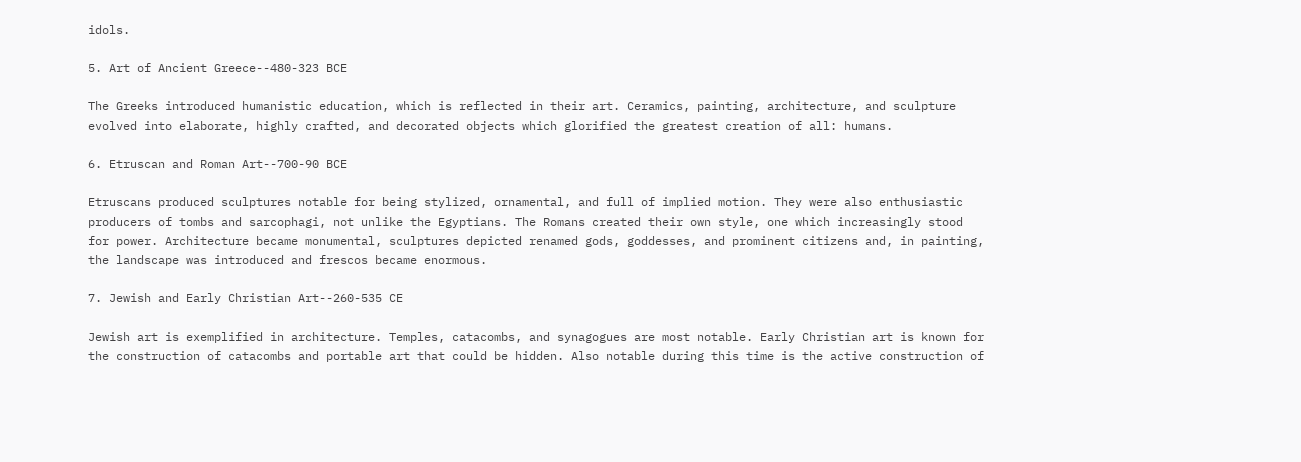idols.

5. Art of Ancient Greece--480-323 BCE

The Greeks introduced humanistic education, which is reflected in their art. Ceramics, painting, architecture, and sculpture evolved into elaborate, highly crafted, and decorated objects which glorified the greatest creation of all: humans.

6. Etruscan and Roman Art--700-90 BCE

Etruscans produced sculptures notable for being stylized, ornamental, and full of implied motion. They were also enthusiastic producers of tombs and sarcophagi, not unlike the Egyptians. The Romans created their own style, one which increasingly stood for power. Architecture became monumental, sculptures depicted renamed gods, goddesses, and prominent citizens and, in painting, the landscape was introduced and frescos became enormous.

7. Jewish and Early Christian Art--260-535 CE

Jewish art is exemplified in architecture. Temples, catacombs, and synagogues are most notable. Early Christian art is known for the construction of catacombs and portable art that could be hidden. Also notable during this time is the active construction of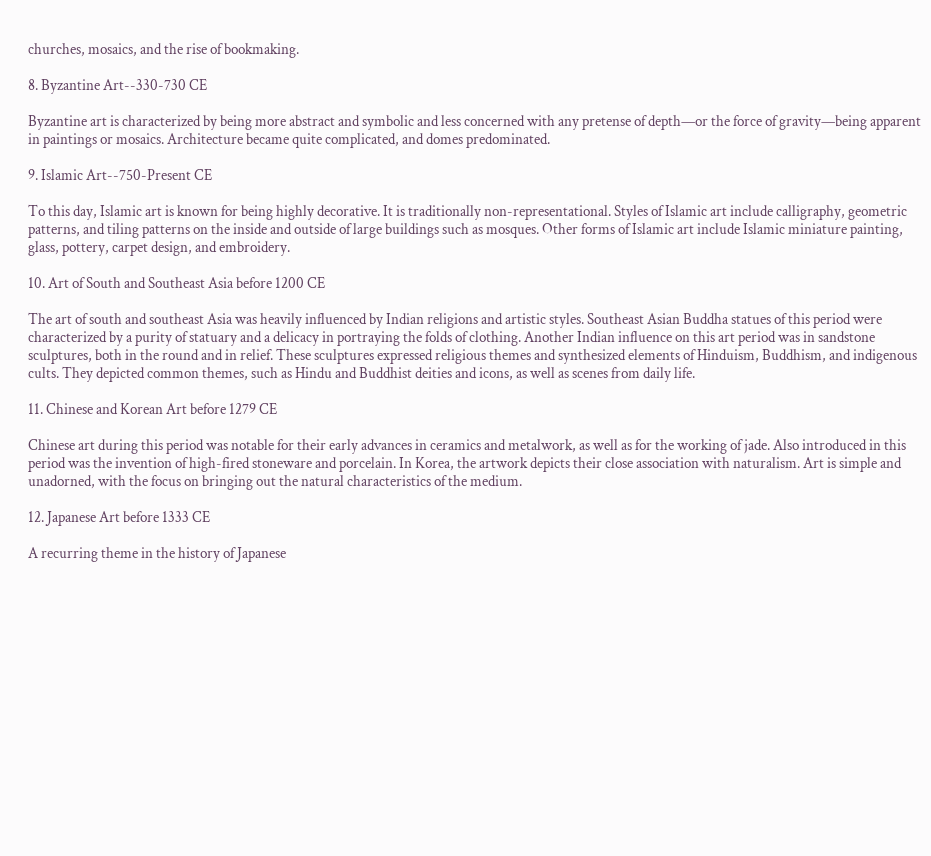churches, mosaics, and the rise of bookmaking.

8. Byzantine Art--330-730 CE

Byzantine art is characterized by being more abstract and symbolic and less concerned with any pretense of depth—or the force of gravity—being apparent in paintings or mosaics. Architecture became quite complicated, and domes predominated.

9. Islamic Art--750-Present CE

To this day, Islamic art is known for being highly decorative. It is traditionally non-representational. Styles of Islamic art include calligraphy, geometric patterns, and tiling patterns on the inside and outside of large buildings such as mosques. Other forms of Islamic art include Islamic miniature painting, glass, pottery, carpet design, and embroidery.

10. Art of South and Southeast Asia before 1200 CE

The art of south and southeast Asia was heavily influenced by Indian religions and artistic styles. Southeast Asian Buddha statues of this period were characterized by a purity of statuary and a delicacy in portraying the folds of clothing. Another Indian influence on this art period was in sandstone sculptures, both in the round and in relief. These sculptures expressed religious themes and synthesized elements of Hinduism, Buddhism, and indigenous cults. They depicted common themes, such as Hindu and Buddhist deities and icons, as well as scenes from daily life.

11. Chinese and Korean Art before 1279 CE

Chinese art during this period was notable for their early advances in ceramics and metalwork, as well as for the working of jade. Also introduced in this period was the invention of high-fired stoneware and porcelain. In Korea, the artwork depicts their close association with naturalism. Art is simple and unadorned, with the focus on bringing out the natural characteristics of the medium.

12. Japanese Art before 1333 CE

A recurring theme in the history of Japanese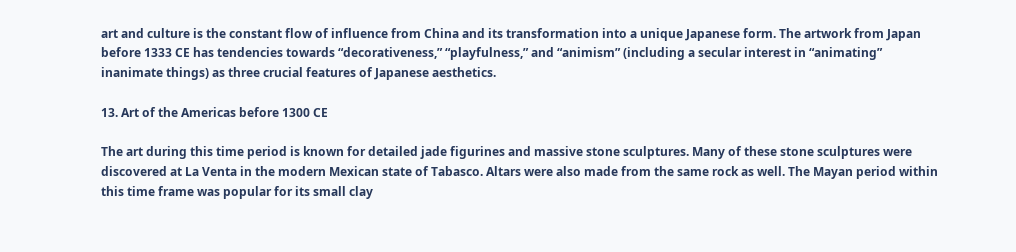art and culture is the constant flow of influence from China and its transformation into a unique Japanese form. The artwork from Japan before 1333 CE has tendencies towards “decorativeness,” “playfulness,” and “animism” (including a secular interest in “animating” inanimate things) as three crucial features of Japanese aesthetics.

13. Art of the Americas before 1300 CE

The art during this time period is known for detailed jade figurines and massive stone sculptures. Many of these stone sculptures were discovered at La Venta in the modern Mexican state of Tabasco. Altars were also made from the same rock as well. The Mayan period within this time frame was popular for its small clay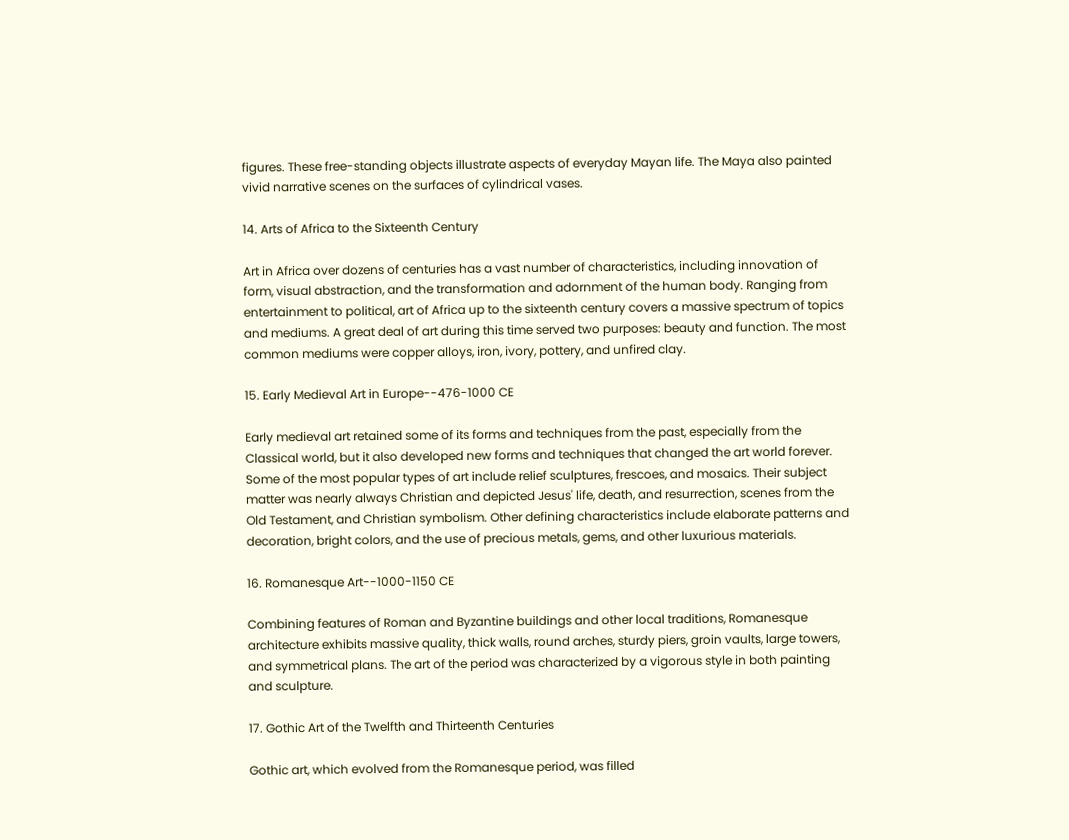figures. These free-standing objects illustrate aspects of everyday Mayan life. The Maya also painted vivid narrative scenes on the surfaces of cylindrical vases.

14. Arts of Africa to the Sixteenth Century

Art in Africa over dozens of centuries has a vast number of characteristics, including innovation of form, visual abstraction, and the transformation and adornment of the human body. Ranging from entertainment to political, art of Africa up to the sixteenth century covers a massive spectrum of topics and mediums. A great deal of art during this time served two purposes: beauty and function. The most common mediums were copper alloys, iron, ivory, pottery, and unfired clay.

15. Early Medieval Art in Europe--476-1000 CE

Early medieval art retained some of its forms and techniques from the past, especially from the Classical world, but it also developed new forms and techniques that changed the art world forever. Some of the most popular types of art include relief sculptures, frescoes, and mosaics. Their subject matter was nearly always Christian and depicted Jesus' life, death, and resurrection, scenes from the Old Testament, and Christian symbolism. Other defining characteristics include elaborate patterns and decoration, bright colors, and the use of precious metals, gems, and other luxurious materials.

16. Romanesque Art--1000-1150 CE

Combining features of Roman and Byzantine buildings and other local traditions, Romanesque architecture exhibits massive quality, thick walls, round arches, sturdy piers, groin vaults, large towers, and symmetrical plans. The art of the period was characterized by a vigorous style in both painting and sculpture.

17. Gothic Art of the Twelfth and Thirteenth Centuries

Gothic art, which evolved from the Romanesque period, was filled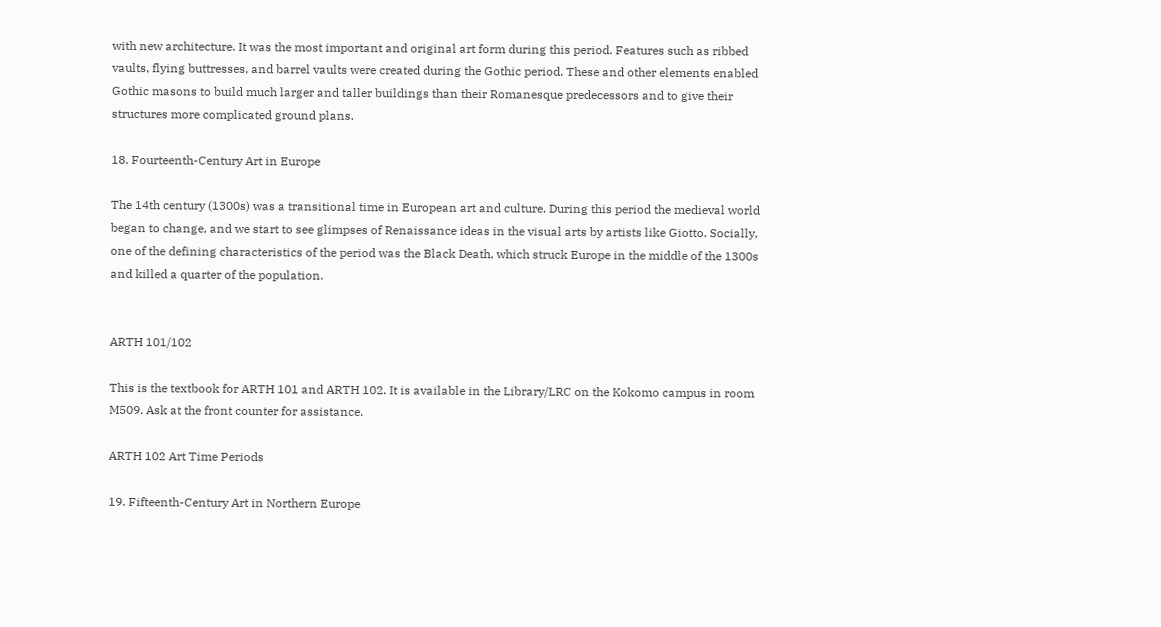with new architecture. It was the most important and original art form during this period. Features such as ribbed vaults, flying buttresses, and barrel vaults were created during the Gothic period. These and other elements enabled Gothic masons to build much larger and taller buildings than their Romanesque predecessors and to give their structures more complicated ground plans.

18. Fourteenth-Century Art in Europe

The 14th century (1300s) was a transitional time in European art and culture. During this period the medieval world began to change, and we start to see glimpses of Renaissance ideas in the visual arts by artists like Giotto. Socially, one of the defining characteristics of the period was the Black Death, which struck Europe in the middle of the 1300s and killed a quarter of the population.


ARTH 101/102

This is the textbook for ARTH 101 and ARTH 102. It is available in the Library/LRC on the Kokomo campus in room M509. Ask at the front counter for assistance.

ARTH 102 Art Time Periods

19. Fifteenth-Century Art in Northern Europe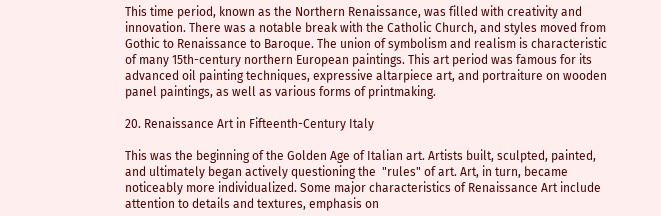This time period, known as the Northern Renaissance, was filled with creativity and innovation. There was a notable break with the Catholic Church, and styles moved from Gothic to Renaissance to Baroque. The union of symbolism and realism is characteristic of many 15th-century northern European paintings. This art period was famous for its advanced oil painting techniques, expressive altarpiece art, and portraiture on wooden panel paintings, as well as various forms of printmaking.

20. Renaissance Art in Fifteenth-Century Italy

This was the beginning of the Golden Age of Italian art. Artists built, sculpted, painted, and ultimately began actively questioning the  "rules" of art. Art, in turn, became noticeably more individualized. Some major characteristics of Renaissance Art include attention to details and textures, emphasis on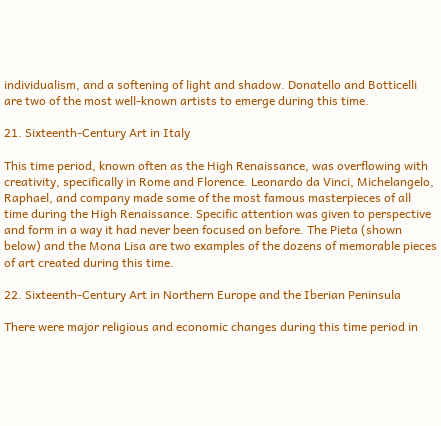individualism, and a softening of light and shadow. Donatello and Botticelli are two of the most well-known artists to emerge during this time.

21. Sixteenth-Century Art in Italy

This time period, known often as the High Renaissance, was overflowing with creativity, specifically in Rome and Florence. Leonardo da Vinci, Michelangelo, Raphael, and company made some of the most famous masterpieces of all time during the High Renaissance. Specific attention was given to perspective and form in a way it had never been focused on before. The Pieta (shown below) and the Mona Lisa are two examples of the dozens of memorable pieces of art created during this time.

22. Sixteenth-Century Art in Northern Europe and the Iberian Peninsula

There were major religious and economic changes during this time period in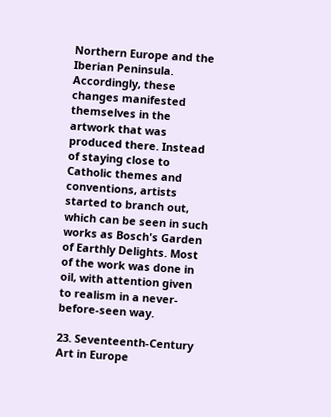Northern Europe and the Iberian Peninsula. Accordingly, these changes manifested themselves in the artwork that was produced there. Instead of staying close to Catholic themes and conventions, artists started to branch out, which can be seen in such works as Bosch's Garden of Earthly Delights. Most of the work was done in oil, with attention given to realism in a never-before-seen way.

23. Seventeenth-Century Art in Europe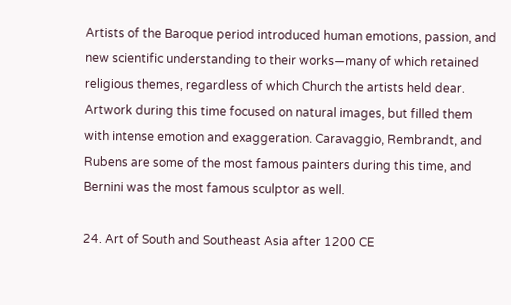Artists of the Baroque period introduced human emotions, passion, and new scientific understanding to their works—many of which retained religious themes, regardless of which Church the artists held dear. Artwork during this time focused on natural images, but filled them with intense emotion and exaggeration. Caravaggio, Rembrandt, and Rubens are some of the most famous painters during this time, and Bernini was the most famous sculptor as well.

24. Art of South and Southeast Asia after 1200 CE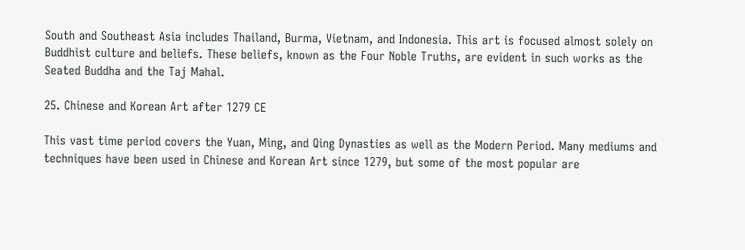South and Southeast Asia includes Thailand, Burma, Vietnam, and Indonesia. This art is focused almost solely on Buddhist culture and beliefs. These beliefs, known as the Four Noble Truths, are evident in such works as the Seated Buddha and the Taj Mahal.

25. Chinese and Korean Art after 1279 CE

This vast time period covers the Yuan, Ming, and Qing Dynasties as well as the Modern Period. Many mediums and techniques have been used in Chinese and Korean Art since 1279, but some of the most popular are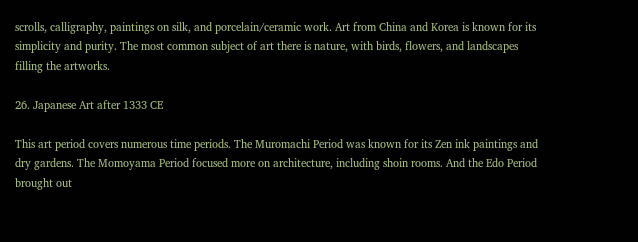scrolls, calligraphy, paintings on silk, and porcelain/ceramic work. Art from China and Korea is known for its simplicity and purity. The most common subject of art there is nature, with birds, flowers, and landscapes filling the artworks.

26. Japanese Art after 1333 CE

This art period covers numerous time periods. The Muromachi Period was known for its Zen ink paintings and dry gardens. The Momoyama Period focused more on architecture, including shoin rooms. And the Edo Period brought out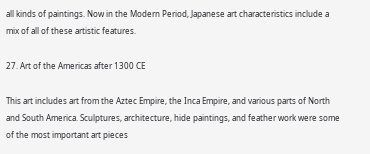all kinds of paintings. Now in the Modern Period, Japanese art characteristics include a mix of all of these artistic features.

27. Art of the Americas after 1300 CE

This art includes art from the Aztec Empire, the Inca Empire, and various parts of North and South America. Sculptures, architecture, hide paintings, and feather work were some of the most important art pieces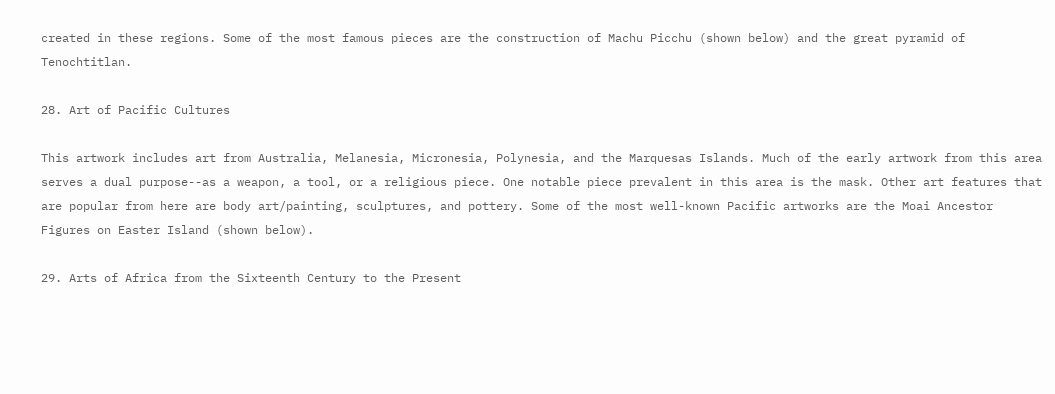created in these regions. Some of the most famous pieces are the construction of Machu Picchu (shown below) and the great pyramid of Tenochtitlan.

28. Art of Pacific Cultures

This artwork includes art from Australia, Melanesia, Micronesia, Polynesia, and the Marquesas Islands. Much of the early artwork from this area serves a dual purpose--as a weapon, a tool, or a religious piece. One notable piece prevalent in this area is the mask. Other art features that are popular from here are body art/painting, sculptures, and pottery. Some of the most well-known Pacific artworks are the Moai Ancestor Figures on Easter Island (shown below).

29. Arts of Africa from the Sixteenth Century to the Present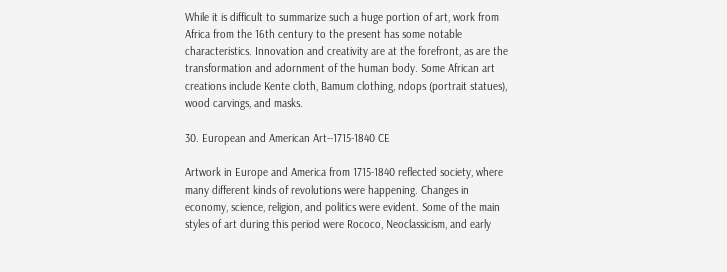While it is difficult to summarize such a huge portion of art, work from Africa from the 16th century to the present has some notable characteristics. Innovation and creativity are at the forefront, as are the transformation and adornment of the human body. Some African art creations include Kente cloth, Bamum clothing, ndops (portrait statues), wood carvings, and masks.

30. European and American Art--1715-1840 CE

Artwork in Europe and America from 1715-1840 reflected society, where many different kinds of revolutions were happening. Changes in economy, science, religion, and politics were evident. Some of the main styles of art during this period were Rococo, Neoclassicism, and early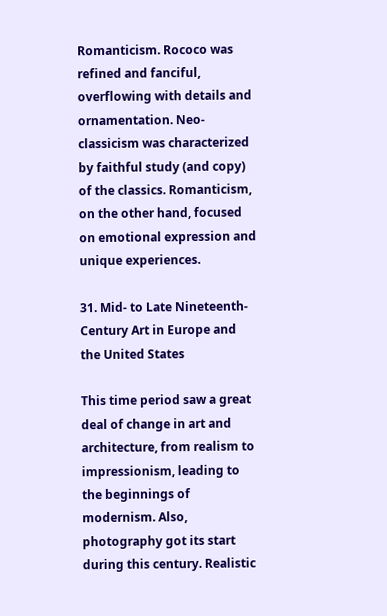Romanticism. Rococo was refined and fanciful, overflowing with details and ornamentation. Neo-classicism was characterized by faithful study (and copy) of the classics. Romanticism, on the other hand, focused on emotional expression and unique experiences.

31. Mid- to Late Nineteenth-Century Art in Europe and the United States

This time period saw a great deal of change in art and architecture, from realism to impressionism, leading to the beginnings of modernism. Also, photography got its start during this century. Realistic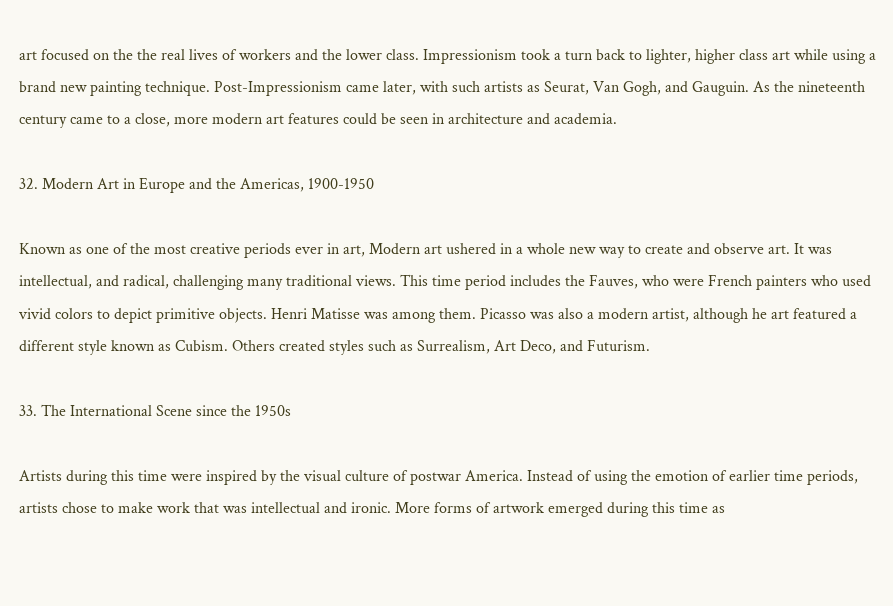art focused on the the real lives of workers and the lower class. Impressionism took a turn back to lighter, higher class art while using a brand new painting technique. Post-Impressionism came later, with such artists as Seurat, Van Gogh, and Gauguin. As the nineteenth century came to a close, more modern art features could be seen in architecture and academia.

32. Modern Art in Europe and the Americas, 1900-1950

Known as one of the most creative periods ever in art, Modern art ushered in a whole new way to create and observe art. It was intellectual, and radical, challenging many traditional views. This time period includes the Fauves, who were French painters who used vivid colors to depict primitive objects. Henri Matisse was among them. Picasso was also a modern artist, although he art featured a different style known as Cubism. Others created styles such as Surrealism, Art Deco, and Futurism.

33. The International Scene since the 1950s

Artists during this time were inspired by the visual culture of postwar America. Instead of using the emotion of earlier time periods, artists chose to make work that was intellectual and ironic. More forms of artwork emerged during this time as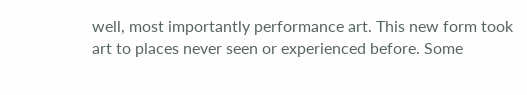well, most importantly performance art. This new form took art to places never seen or experienced before. Some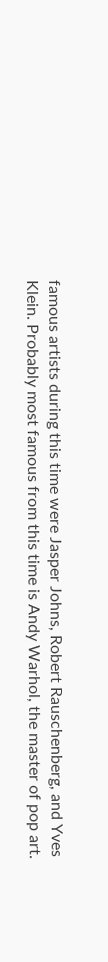famous artists during this time were Jasper Johns, Robert Rauschenberg, and Yves Klein. Probably most famous from this time is Andy Warhol, the master of pop art.